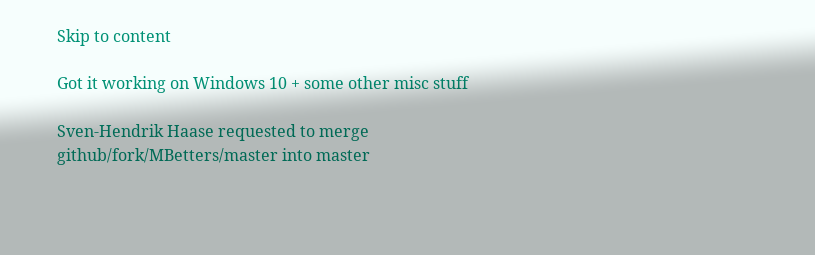Skip to content

Got it working on Windows 10 + some other misc stuff

Sven-Hendrik Haase requested to merge github/fork/MBetters/master into master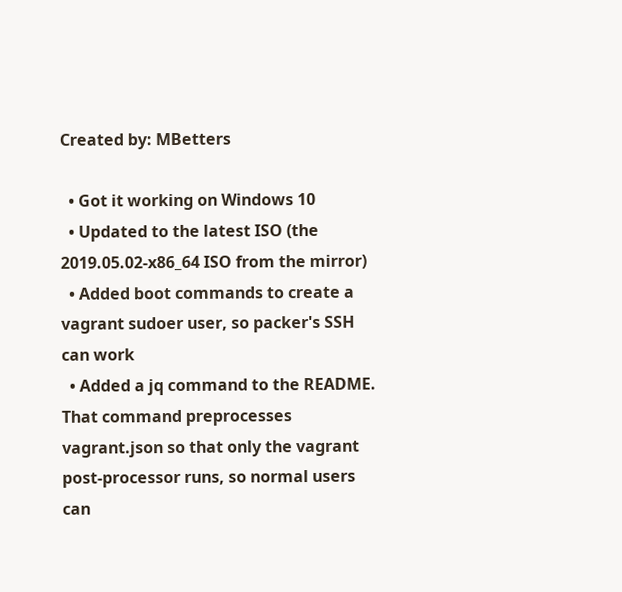Created by: MBetters

  • Got it working on Windows 10
  • Updated to the latest ISO (the 2019.05.02-x86_64 ISO from the mirror)
  • Added boot commands to create a vagrant sudoer user, so packer's SSH can work
  • Added a jq command to the README. That command preprocesses vagrant.json so that only the vagrant post-processor runs, so normal users can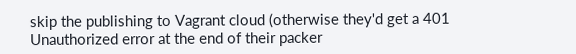skip the publishing to Vagrant cloud (otherwise they'd get a 401 Unauthorized error at the end of their packer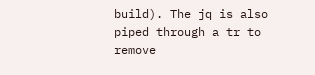build). The jq is also piped through a tr to remove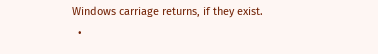Windows carriage returns, if they exist.
  •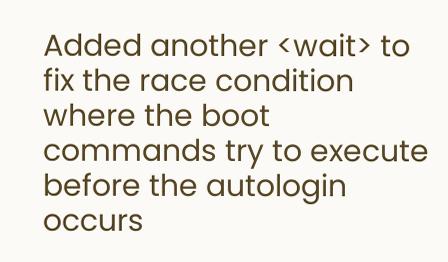Added another <wait> to fix the race condition where the boot commands try to execute before the autologin occurs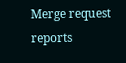Merge request reports